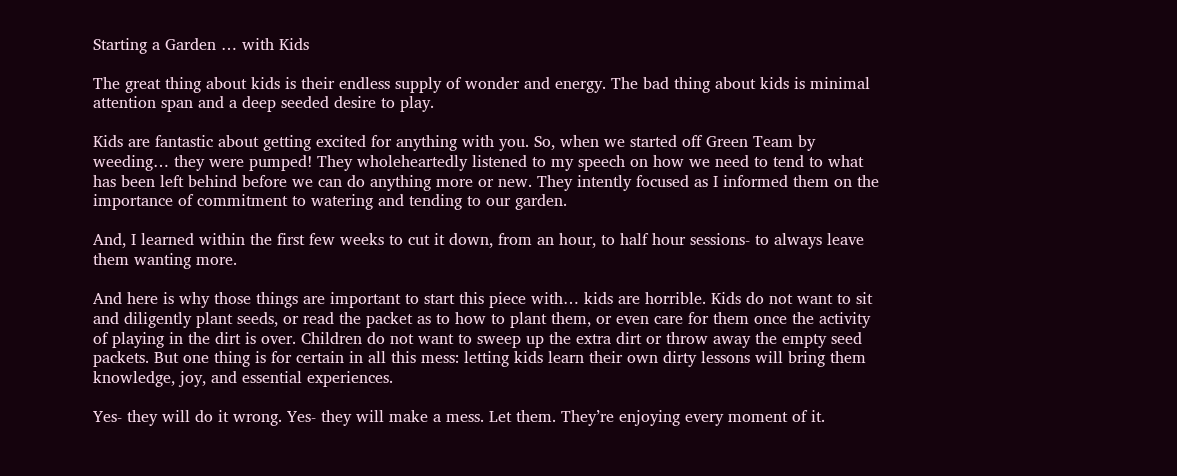Starting a Garden … with Kids

The great thing about kids is their endless supply of wonder and energy. The bad thing about kids is minimal attention span and a deep seeded desire to play.

Kids are fantastic about getting excited for anything with you. So, when we started off Green Team by weeding… they were pumped! They wholeheartedly listened to my speech on how we need to tend to what has been left behind before we can do anything more or new. They intently focused as I informed them on the importance of commitment to watering and tending to our garden.

And, I learned within the first few weeks to cut it down, from an hour, to half hour sessions- to always leave them wanting more.

And here is why those things are important to start this piece with… kids are horrible. Kids do not want to sit and diligently plant seeds, or read the packet as to how to plant them, or even care for them once the activity of playing in the dirt is over. Children do not want to sweep up the extra dirt or throw away the empty seed packets. But one thing is for certain in all this mess: letting kids learn their own dirty lessons will bring them knowledge, joy, and essential experiences.

Yes- they will do it wrong. Yes- they will make a mess. Let them. They’re enjoying every moment of it.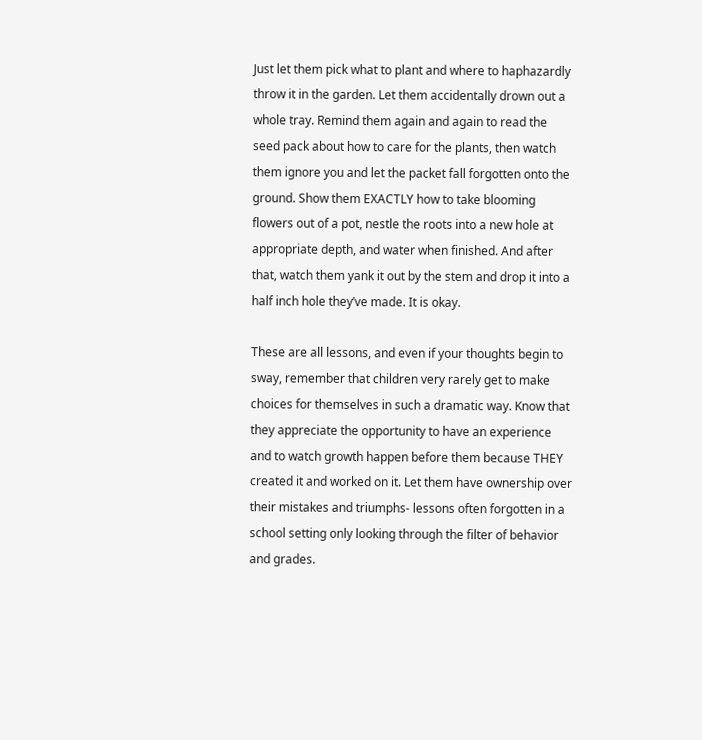Just let them pick what to plant and where to haphazardly throw it in the garden. Let them accidentally drown out a whole tray. Remind them again and again to read the seed pack about how to care for the plants, then watch them ignore you and let the packet fall forgotten onto the ground. Show them EXACTLY how to take blooming flowers out of a pot, nestle the roots into a new hole at appropriate depth, and water when finished. And after that, watch them yank it out by the stem and drop it into a half inch hole they’ve made. It is okay.

These are all lessons, and even if your thoughts begin to sway, remember that children very rarely get to make choices for themselves in such a dramatic way. Know that they appreciate the opportunity to have an experience and to watch growth happen before them because THEY created it and worked on it. Let them have ownership over their mistakes and triumphs- lessons often forgotten in a school setting only looking through the filter of behavior and grades.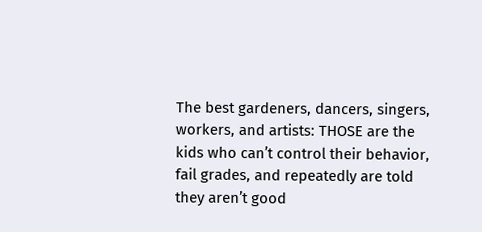The best gardeners, dancers, singers, workers, and artists: THOSE are the kids who can’t control their behavior, fail grades, and repeatedly are told they aren’t good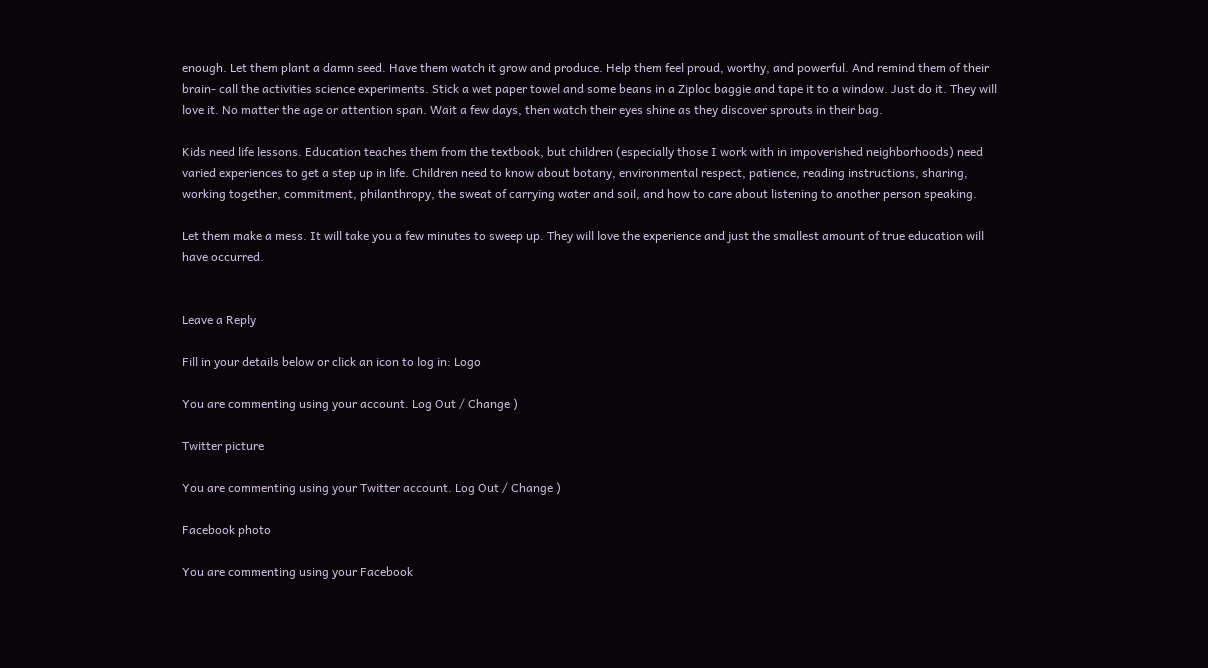enough. Let them plant a damn seed. Have them watch it grow and produce. Help them feel proud, worthy, and powerful. And remind them of their brain- call the activities science experiments. Stick a wet paper towel and some beans in a Ziploc baggie and tape it to a window. Just do it. They will love it. No matter the age or attention span. Wait a few days, then watch their eyes shine as they discover sprouts in their bag.

Kids need life lessons. Education teaches them from the textbook, but children (especially those I work with in impoverished neighborhoods) need varied experiences to get a step up in life. Children need to know about botany, environmental respect, patience, reading instructions, sharing, working together, commitment, philanthropy, the sweat of carrying water and soil, and how to care about listening to another person speaking.

Let them make a mess. It will take you a few minutes to sweep up. They will love the experience and just the smallest amount of true education will have occurred.


Leave a Reply

Fill in your details below or click an icon to log in: Logo

You are commenting using your account. Log Out / Change )

Twitter picture

You are commenting using your Twitter account. Log Out / Change )

Facebook photo

You are commenting using your Facebook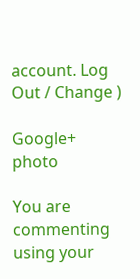account. Log Out / Change )

Google+ photo

You are commenting using your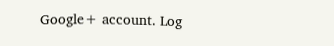Google+ account. Log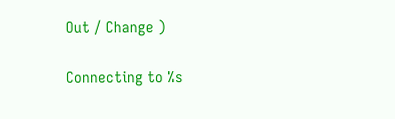Out / Change )

Connecting to %s